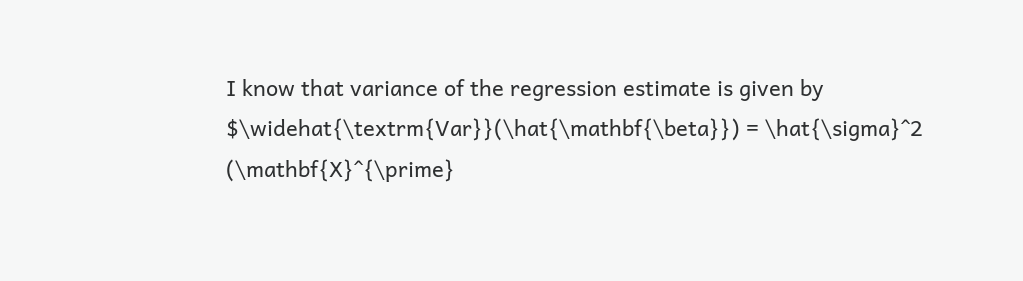I know that variance of the regression estimate is given by $\widehat{\textrm{Var}}(\hat{\mathbf{\beta}}) = \hat{\sigma}^2 (\mathbf{X}^{\prime}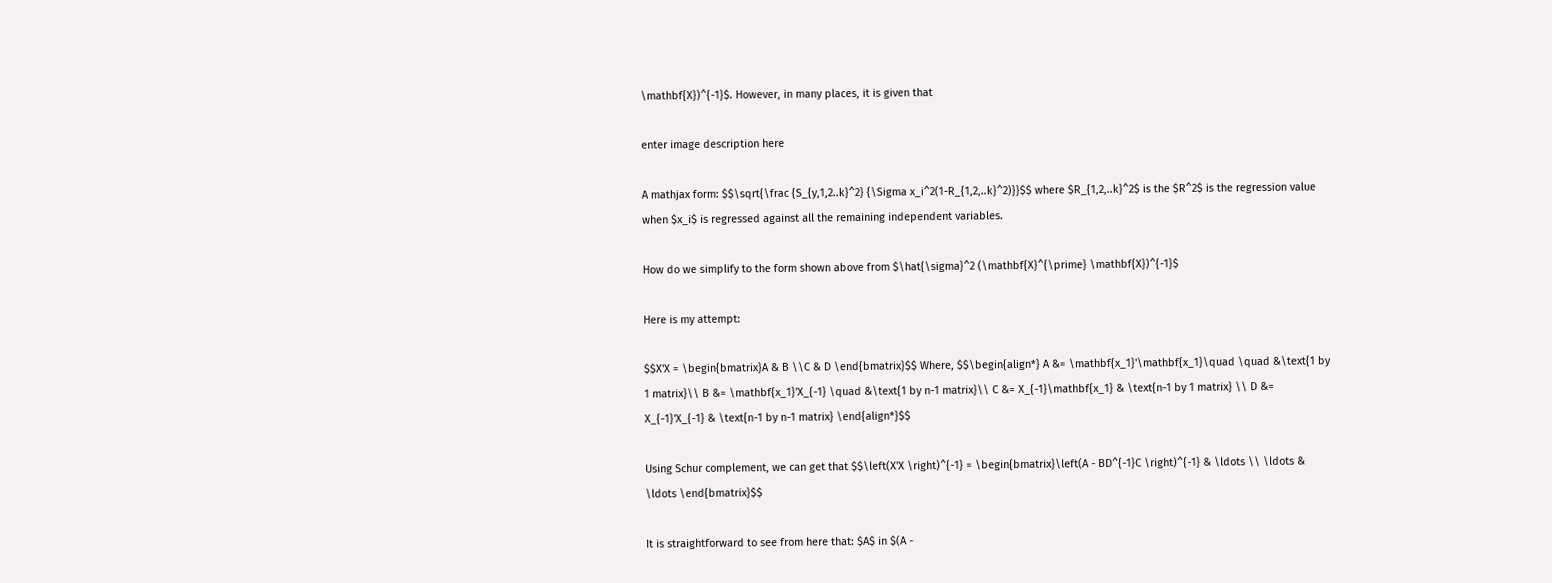\mathbf{X})^{-1}$. However, in many places, it is given that

enter image description here

A mathjax form: $$\sqrt{\frac {S_{y,1,2..k}^2} {\Sigma x_i^2(1-R_{1,2,..k}^2)}}$$ where $R_{1,2,..k}^2$ is the $R^2$ is the regression value when $x_i$ is regressed against all the remaining independent variables.

How do we simplify to the form shown above from $\hat{\sigma}^2 (\mathbf{X}^{\prime} \mathbf{X})^{-1}$

Here is my attempt:

$$X'X = \begin{bmatrix}A & B \\C & D \end{bmatrix}$$ Where, $$\begin{align*} A &= \mathbf{x_1}'\mathbf{x_1}\quad \quad &\text{1 by 1 matrix}\\ B &= \mathbf{x_1}'X_{-1} \quad &\text{1 by n-1 matrix}\\ C &= X_{-1}\mathbf{x_1} & \text{n-1 by 1 matrix} \\ D &= X_{-1}'X_{-1} & \text{n-1 by n-1 matrix} \end{align*}$$

Using Schur complement, we can get that $$\left(X'X \right)^{-1} = \begin{bmatrix}\left(A - BD^{-1}C \right)^{-1} & \ldots \\ \ldots & \ldots \end{bmatrix}$$

It is straightforward to see from here that: $A$ in $(A -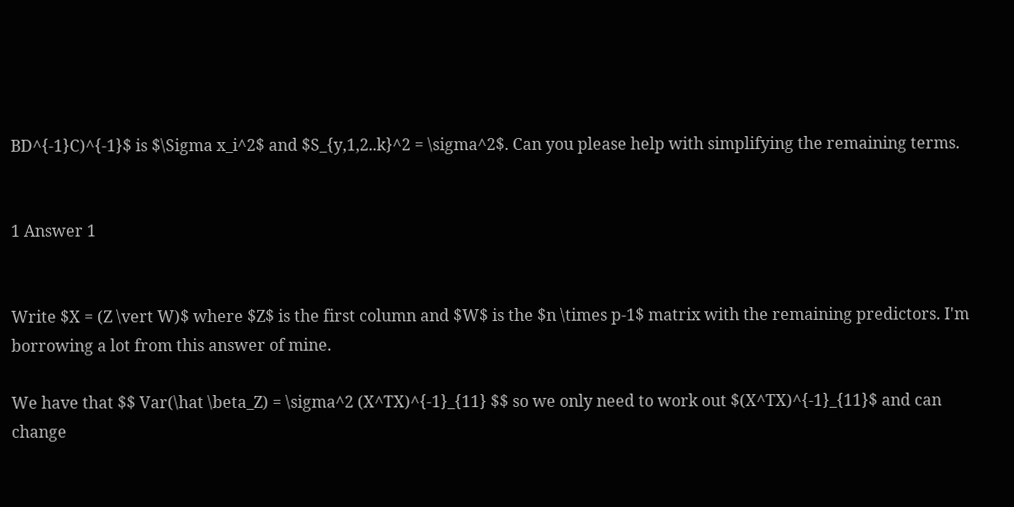BD^{-1}C)^{-1}$ is $\Sigma x_i^2$ and $S_{y,1,2..k}^2 = \sigma^2$. Can you please help with simplifying the remaining terms.


1 Answer 1


Write $X = (Z \vert W)$ where $Z$ is the first column and $W$ is the $n \times p-1$ matrix with the remaining predictors. I'm borrowing a lot from this answer of mine.

We have that $$ Var(\hat \beta_Z) = \sigma^2 (X^TX)^{-1}_{11} $$ so we only need to work out $(X^TX)^{-1}_{11}$ and can change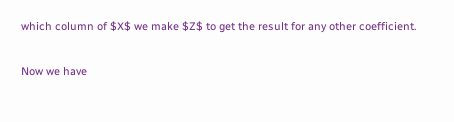which column of $X$ we make $Z$ to get the result for any other coefficient.

Now we have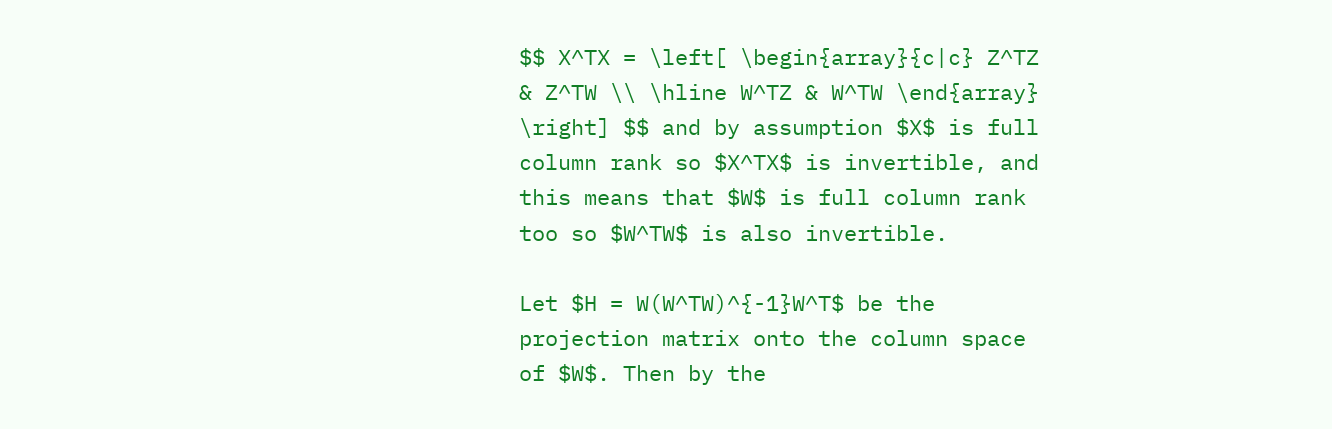$$ X^TX = \left[ \begin{array}{c|c} Z^TZ & Z^TW \\ \hline W^TZ & W^TW \end{array} \right] $$ and by assumption $X$ is full column rank so $X^TX$ is invertible, and this means that $W$ is full column rank too so $W^TW$ is also invertible.

Let $H = W(W^TW)^{-1}W^T$ be the projection matrix onto the column space of $W$. Then by the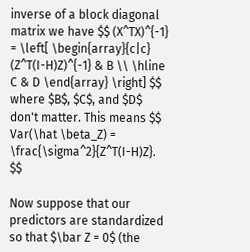inverse of a block diagonal matrix we have $$ (X^TX)^{-1} = \left[ \begin{array}{c|c} (Z^T(I-H)Z)^{-1} & B \\ \hline C & D \end{array} \right] $$ where $B$, $C$, and $D$ don't matter. This means $$ Var(\hat \beta_Z) = \frac{\sigma^2}{Z^T(I-H)Z}. $$

Now suppose that our predictors are standardized so that $\bar Z = 0$ (the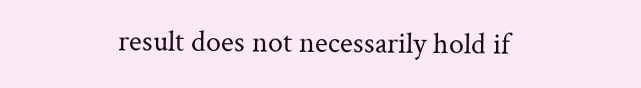result does not necessarily hold if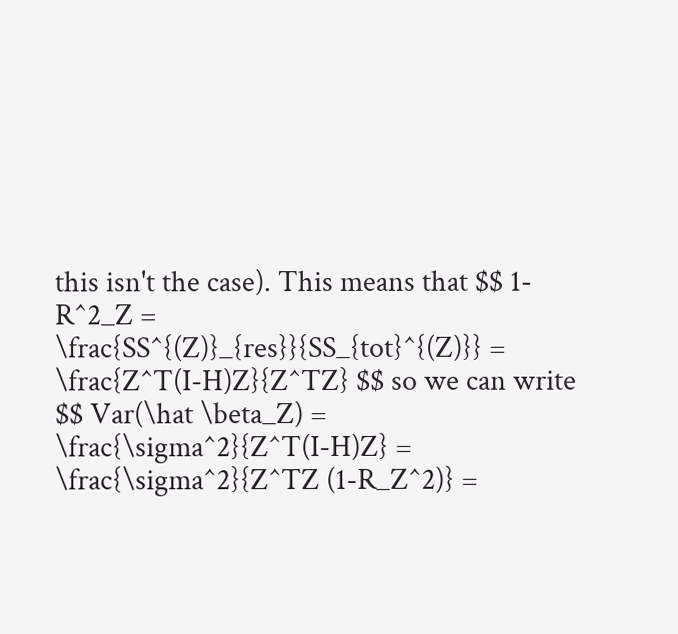this isn't the case). This means that $$ 1-R^2_Z = \frac{SS^{(Z)}_{res}}{SS_{tot}^{(Z)}} = \frac{Z^T(I-H)Z}{Z^TZ} $$ so we can write $$ Var(\hat \beta_Z) = \frac{\sigma^2}{Z^T(I-H)Z} = \frac{\sigma^2}{Z^TZ (1-R_Z^2)} =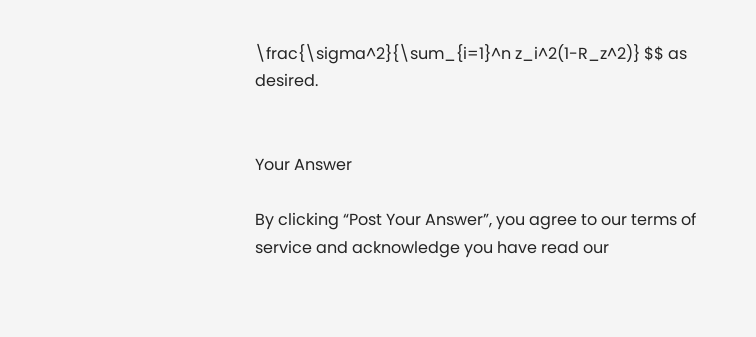\frac{\sigma^2}{\sum_{i=1}^n z_i^2(1-R_z^2)} $$ as desired.


Your Answer

By clicking “Post Your Answer”, you agree to our terms of service and acknowledge you have read our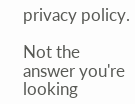privacy policy.

Not the answer you're looking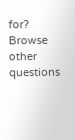for? Browse other questions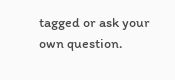tagged or ask your own question.